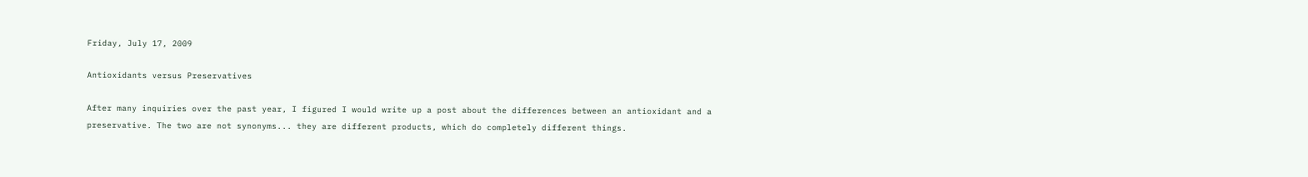Friday, July 17, 2009

Antioxidants versus Preservatives

After many inquiries over the past year, I figured I would write up a post about the differences between an antioxidant and a preservative. The two are not synonyms... they are different products, which do completely different things.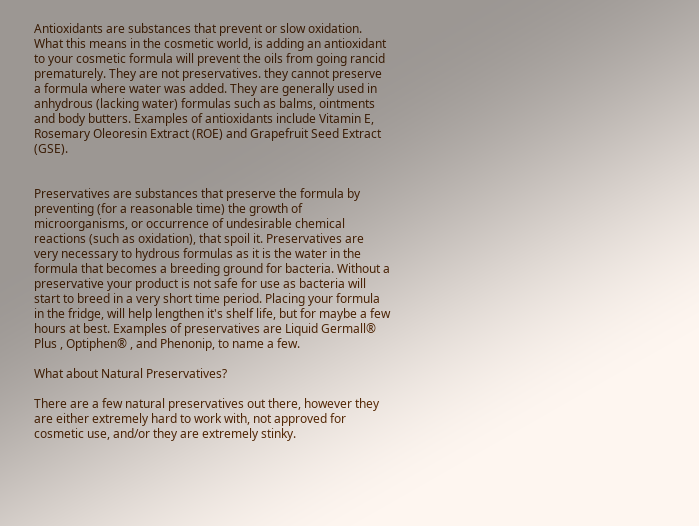Antioxidants are substances that prevent or slow oxidation. What this means in the cosmetic world, is adding an antioxidant to your cosmetic formula will prevent the oils from going rancid prematurely. They are not preservatives. they cannot preserve a formula where water was added. They are generally used in anhydrous (lacking water) formulas such as balms, ointments and body butters. Examples of antioxidants include Vitamin E, Rosemary Oleoresin Extract (ROE) and Grapefruit Seed Extract (GSE).


Preservatives are substances that preserve the formula by preventing (for a reasonable time) the growth of microorganisms, or occurrence of undesirable chemical reactions (such as oxidation), that spoil it. Preservatives are very necessary to hydrous formulas as it is the water in the formula that becomes a breeding ground for bacteria. Without a preservative your product is not safe for use as bacteria will start to breed in a very short time period. Placing your formula in the fridge, will help lengthen it's shelf life, but for maybe a few hours at best. Examples of preservatives are Liquid Germall® Plus , Optiphen® , and Phenonip, to name a few.

What about Natural Preservatives?

There are a few natural preservatives out there, however they are either extremely hard to work with, not approved for cosmetic use, and/or they are extremely stinky.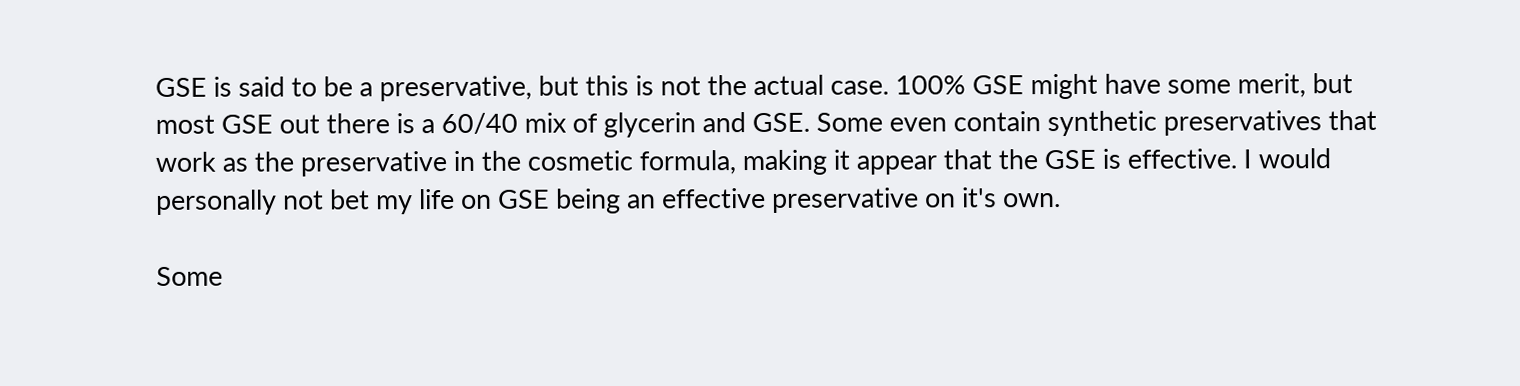GSE is said to be a preservative, but this is not the actual case. 100% GSE might have some merit, but most GSE out there is a 60/40 mix of glycerin and GSE. Some even contain synthetic preservatives that work as the preservative in the cosmetic formula, making it appear that the GSE is effective. I would personally not bet my life on GSE being an effective preservative on it's own.

Some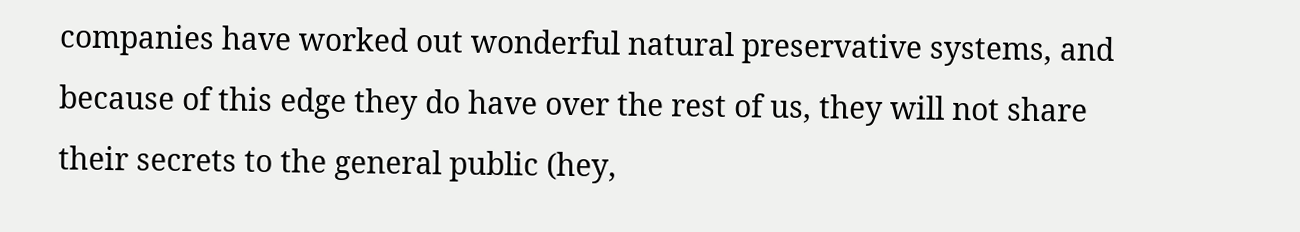companies have worked out wonderful natural preservative systems, and because of this edge they do have over the rest of us, they will not share their secrets to the general public (hey,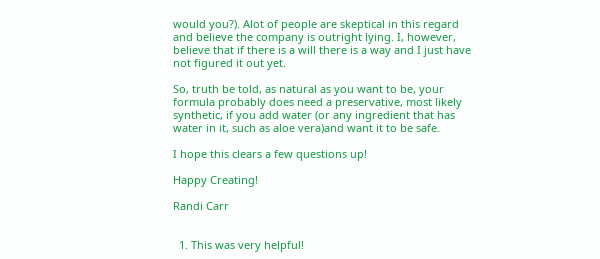would you?). Alot of people are skeptical in this regard and believe the company is outright lying. I, however, believe that if there is a will there is a way and I just have not figured it out yet.

So, truth be told, as natural as you want to be, your formula probably does need a preservative, most likely synthetic, if you add water (or any ingredient that has water in it, such as aloe vera)and want it to be safe.

I hope this clears a few questions up!

Happy Creating!

Randi Carr


  1. This was very helpful!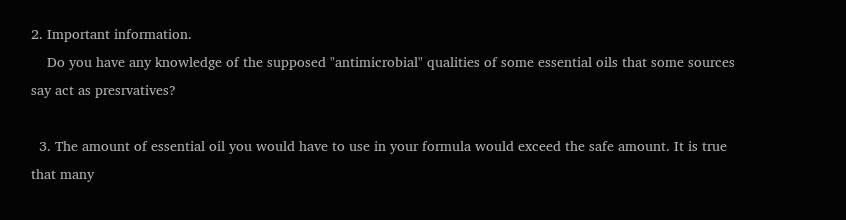2. Important information.
    Do you have any knowledge of the supposed "antimicrobial" qualities of some essential oils that some sources say act as presrvatives?

  3. The amount of essential oil you would have to use in your formula would exceed the safe amount. It is true that many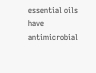essential oils have antimicrobial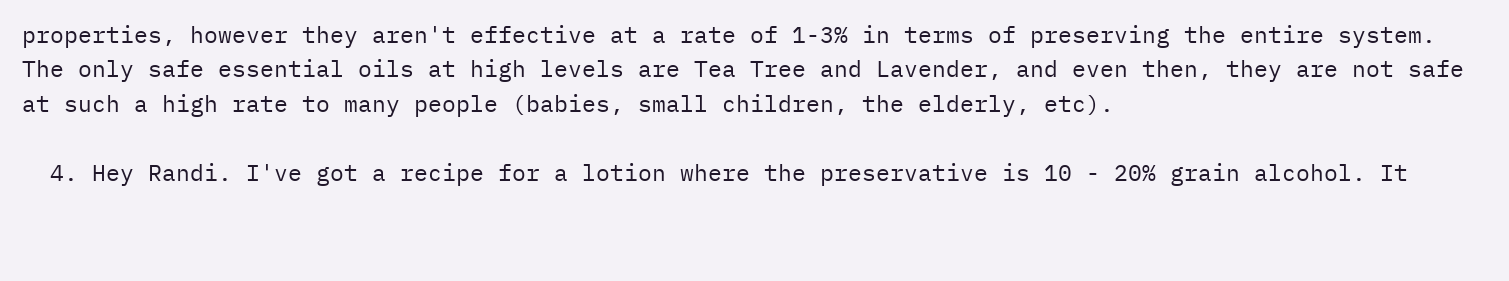properties, however they aren't effective at a rate of 1-3% in terms of preserving the entire system. The only safe essential oils at high levels are Tea Tree and Lavender, and even then, they are not safe at such a high rate to many people (babies, small children, the elderly, etc).

  4. Hey Randi. I've got a recipe for a lotion where the preservative is 10 - 20% grain alcohol. It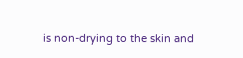is non-drying to the skin and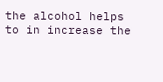the alcohol helps to in increase the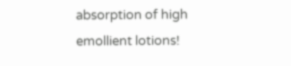absorption of high emollient lotions!